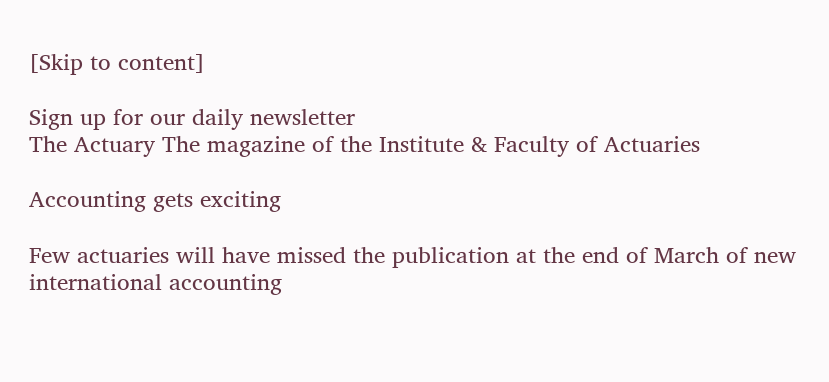[Skip to content]

Sign up for our daily newsletter
The Actuary The magazine of the Institute & Faculty of Actuaries

Accounting gets exciting

Few actuaries will have missed the publication at the end of March of new international accounting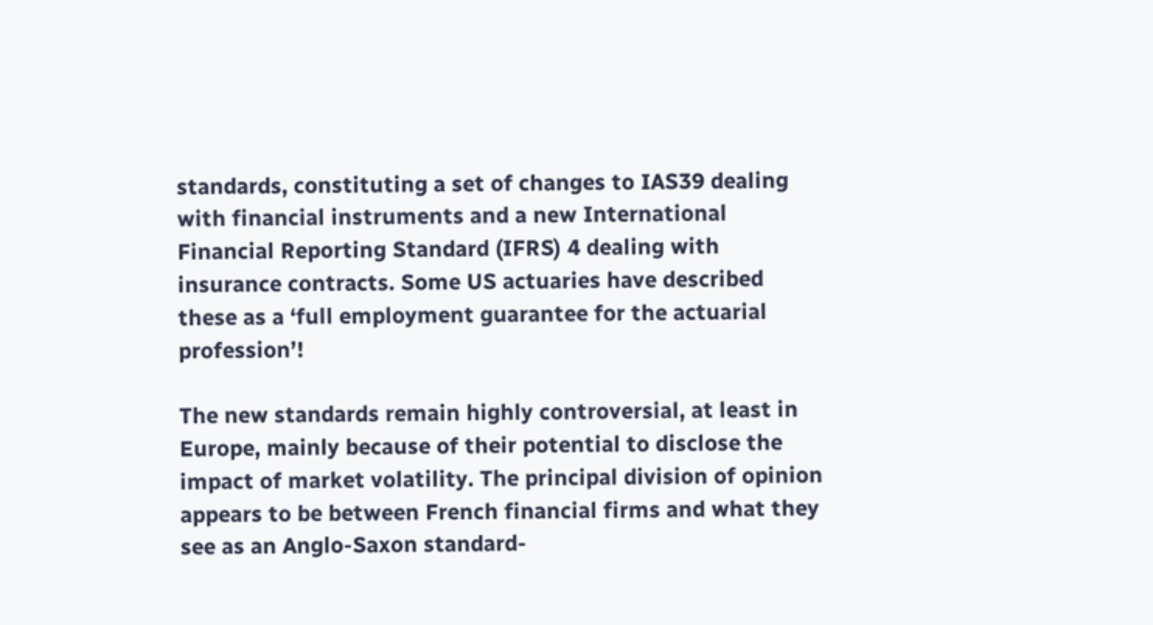standards, constituting a set of changes to IAS39 dealing with financial instruments and a new International Financial Reporting Standard (IFRS) 4 dealing with insurance contracts. Some US actuaries have described these as a ‘full employment guarantee for the actuarial profession’!

The new standards remain highly controversial, at least in Europe, mainly because of their potential to disclose the impact of market volatility. The principal division of opinion appears to be between French financial firms and what they see as an Anglo-Saxon standard-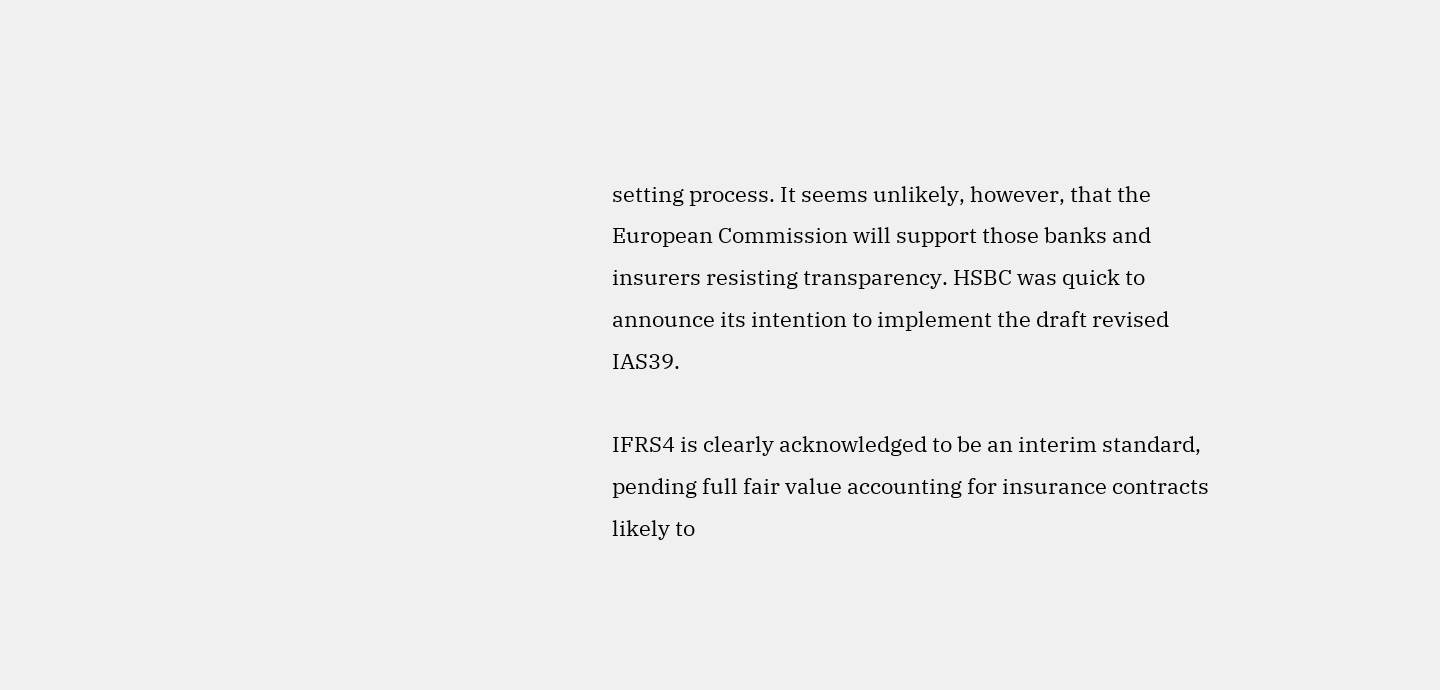setting process. It seems unlikely, however, that the European Commission will support those banks and insurers resisting transparency. HSBC was quick to announce its intention to implement the draft revised IAS39.

IFRS4 is clearly acknowledged to be an interim standard, pending full fair value accounting for insurance contracts likely to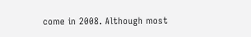come in 2008. Although most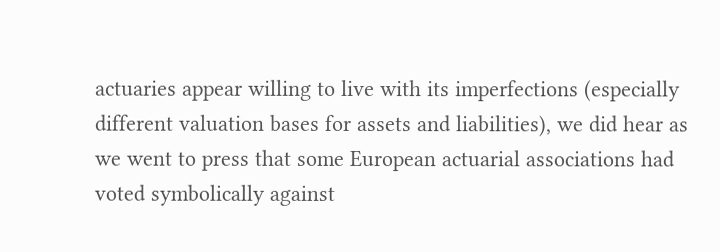actuaries appear willing to live with its imperfections (especially different valuation bases for assets and liabilities), we did hear as we went to press that some European actuarial associations had voted symbolically against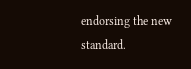endorsing the new standard.